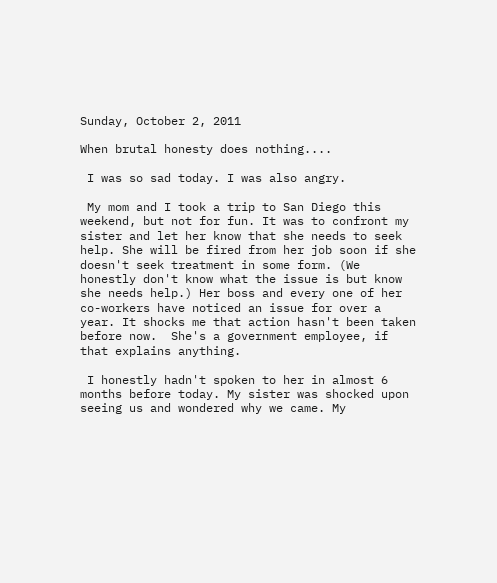Sunday, October 2, 2011

When brutal honesty does nothing....

 I was so sad today. I was also angry.

 My mom and I took a trip to San Diego this weekend, but not for fun. It was to confront my sister and let her know that she needs to seek help. She will be fired from her job soon if she doesn't seek treatment in some form. (We honestly don't know what the issue is but know she needs help.) Her boss and every one of her co-workers have noticed an issue for over a year. It shocks me that action hasn't been taken before now.  She's a government employee, if that explains anything.

 I honestly hadn't spoken to her in almost 6 months before today. My sister was shocked upon seeing us and wondered why we came. My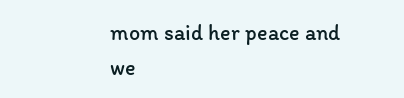mom said her peace and we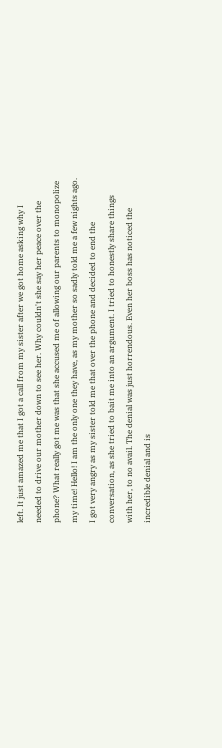left. It just amazed me that I got a call from my sister after we got home asking why I needed to drive our mother down to see her. Why couldn't she say her peace over the phone? What really got me was that she accused me of allowing our parents to monopolize my time! Hello! I am the only one they have, as my mother so sadly told me a few nights ago. I got very angry as my sister told me that over the phone and decided to end the conversation, as she tried to bait me into an argument. I tried to honestly share things with her, to no avail. The denial was just horrendous. Even her boss has noticed the incredible denial and is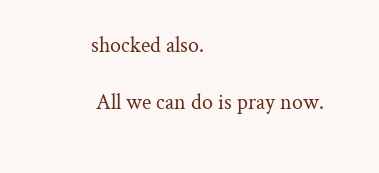shocked also.

 All we can do is pray now.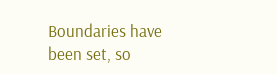Boundaries have been set, so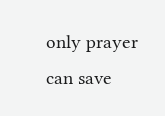only prayer can save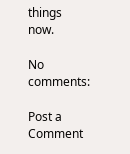things now.

No comments:

Post a Comment